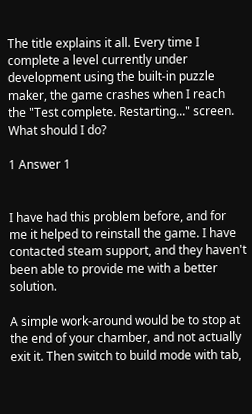The title explains it all. Every time I complete a level currently under development using the built-in puzzle maker, the game crashes when I reach the "Test complete. Restarting..." screen. What should I do?

1 Answer 1


I have had this problem before, and for me it helped to reinstall the game. I have contacted steam support, and they haven't been able to provide me with a better solution.

A simple work-around would be to stop at the end of your chamber, and not actually exit it. Then switch to build mode with tab,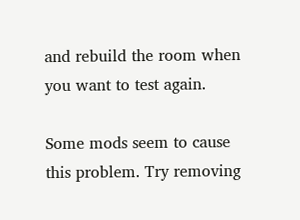and rebuild the room when you want to test again.

Some mods seem to cause this problem. Try removing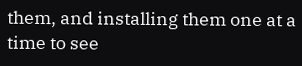them, and installing them one at a time to see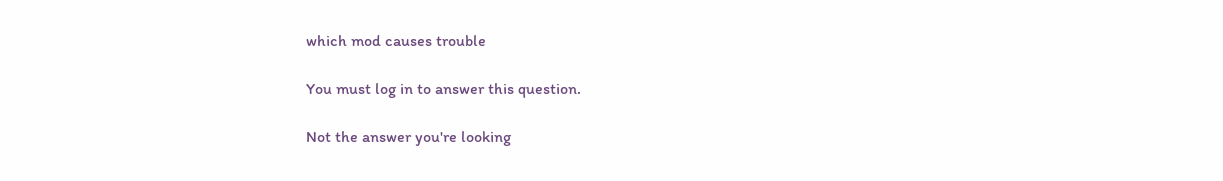which mod causes trouble

You must log in to answer this question.

Not the answer you're looking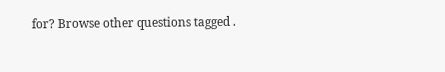for? Browse other questions tagged .